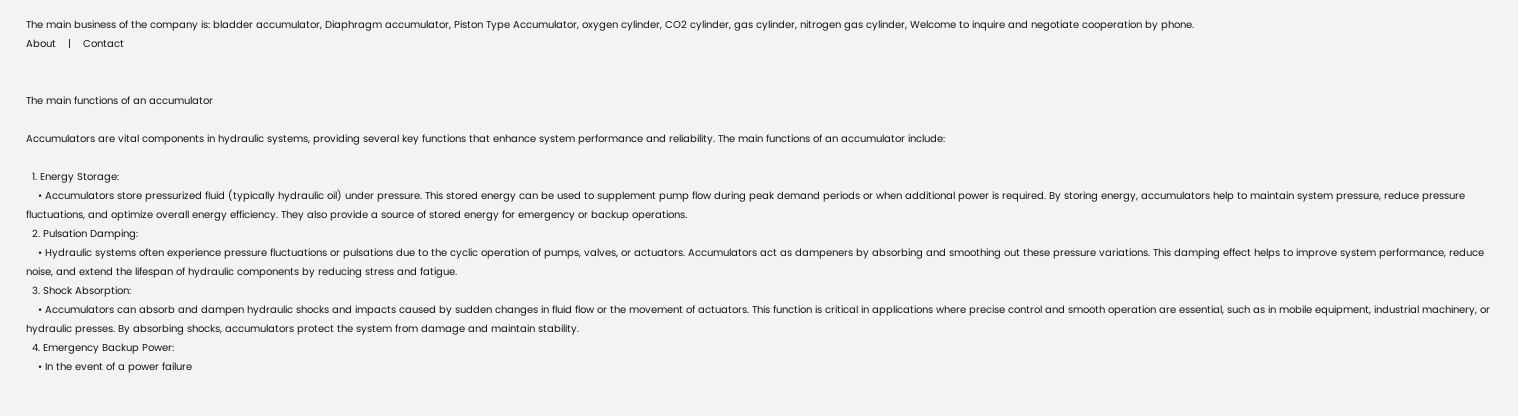The main business of the company is: bladder accumulator, Diaphragm accumulator, Piston Type Accumulator, oxygen cylinder, CO2 cylinder, gas cylinder, nitrogen gas cylinder, Welcome to inquire and negotiate cooperation by phone.
About    |    Contact


The main functions of an accumulator

Accumulators are vital components in hydraulic systems, providing several key functions that enhance system performance and reliability. The main functions of an accumulator include:

  1. Energy Storage:
    • Accumulators store pressurized fluid (typically hydraulic oil) under pressure. This stored energy can be used to supplement pump flow during peak demand periods or when additional power is required. By storing energy, accumulators help to maintain system pressure, reduce pressure fluctuations, and optimize overall energy efficiency. They also provide a source of stored energy for emergency or backup operations.
  2. Pulsation Damping:
    • Hydraulic systems often experience pressure fluctuations or pulsations due to the cyclic operation of pumps, valves, or actuators. Accumulators act as dampeners by absorbing and smoothing out these pressure variations. This damping effect helps to improve system performance, reduce noise, and extend the lifespan of hydraulic components by reducing stress and fatigue.
  3. Shock Absorption:
    • Accumulators can absorb and dampen hydraulic shocks and impacts caused by sudden changes in fluid flow or the movement of actuators. This function is critical in applications where precise control and smooth operation are essential, such as in mobile equipment, industrial machinery, or hydraulic presses. By absorbing shocks, accumulators protect the system from damage and maintain stability.
  4. Emergency Backup Power:
    • In the event of a power failure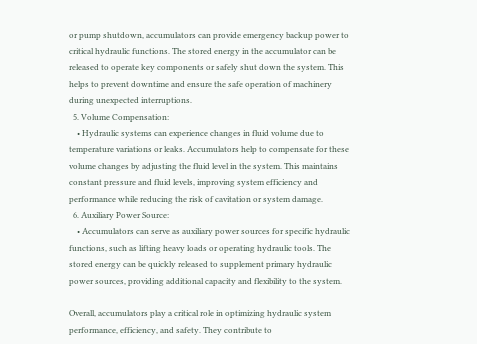or pump shutdown, accumulators can provide emergency backup power to critical hydraulic functions. The stored energy in the accumulator can be released to operate key components or safely shut down the system. This helps to prevent downtime and ensure the safe operation of machinery during unexpected interruptions.
  5. Volume Compensation:
    • Hydraulic systems can experience changes in fluid volume due to temperature variations or leaks. Accumulators help to compensate for these volume changes by adjusting the fluid level in the system. This maintains constant pressure and fluid levels, improving system efficiency and performance while reducing the risk of cavitation or system damage.
  6. Auxiliary Power Source:
    • Accumulators can serve as auxiliary power sources for specific hydraulic functions, such as lifting heavy loads or operating hydraulic tools. The stored energy can be quickly released to supplement primary hydraulic power sources, providing additional capacity and flexibility to the system.

Overall, accumulators play a critical role in optimizing hydraulic system performance, efficiency, and safety. They contribute to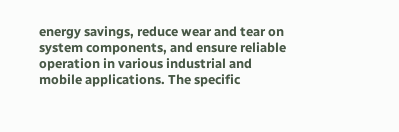energy savings, reduce wear and tear on system components, and ensure reliable operation in various industrial and mobile applications. The specific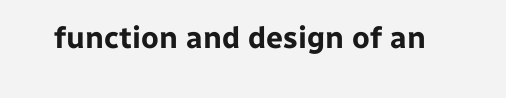function and design of an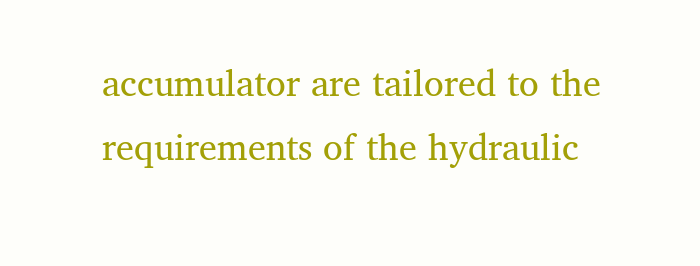accumulator are tailored to the requirements of the hydraulic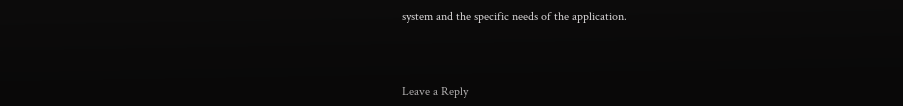system and the specific needs of the application.



Leave a Reply